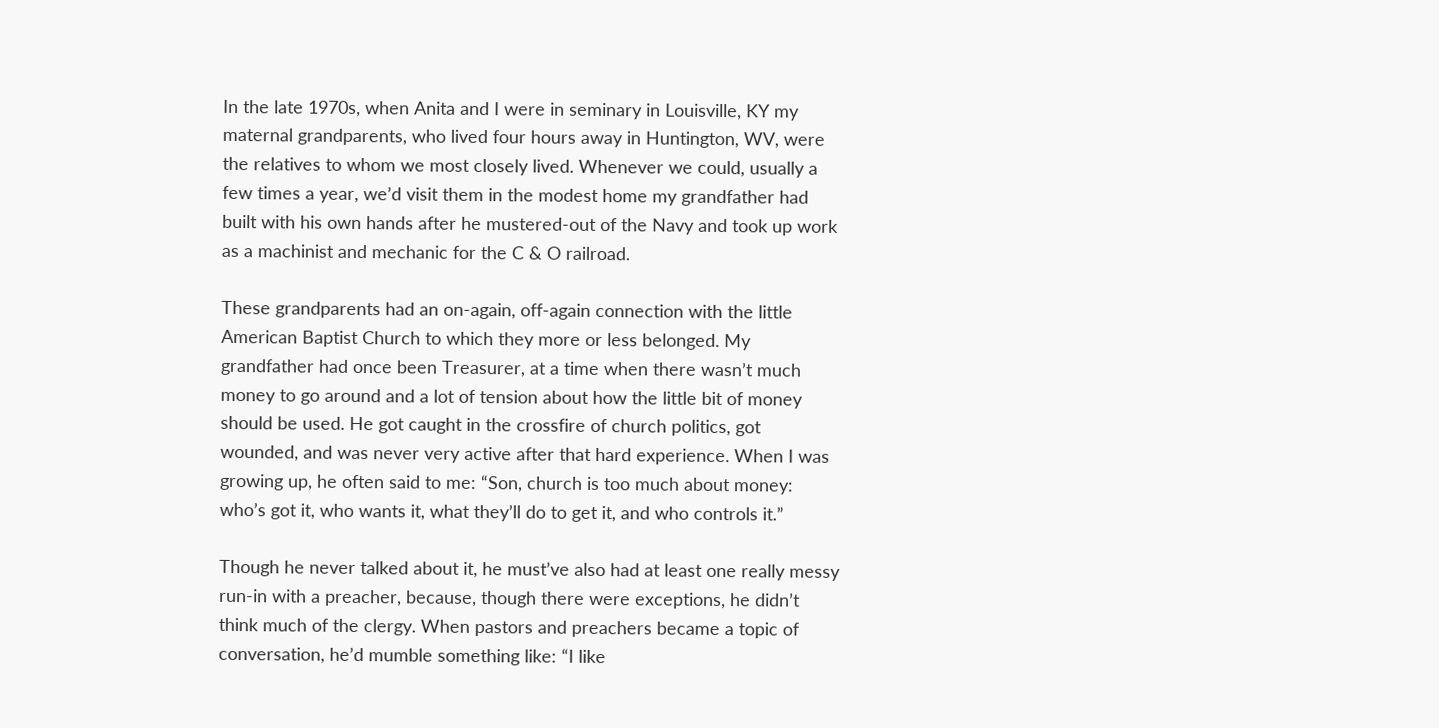In the late 1970s, when Anita and I were in seminary in Louisville, KY my maternal grandparents, who lived four hours away in Huntington, WV, were the relatives to whom we most closely lived. Whenever we could, usually a few times a year, we’d visit them in the modest home my grandfather had built with his own hands after he mustered-out of the Navy and took up work as a machinist and mechanic for the C & O railroad.

These grandparents had an on-again, off-again connection with the little American Baptist Church to which they more or less belonged. My grandfather had once been Treasurer, at a time when there wasn’t much money to go around and a lot of tension about how the little bit of money should be used. He got caught in the crossfire of church politics, got wounded, and was never very active after that hard experience. When I was growing up, he often said to me: “Son, church is too much about money: who’s got it, who wants it, what they’ll do to get it, and who controls it.”

Though he never talked about it, he must’ve also had at least one really messy run-in with a preacher, because, though there were exceptions, he didn’t think much of the clergy. When pastors and preachers became a topic of conversation, he’d mumble something like: “I like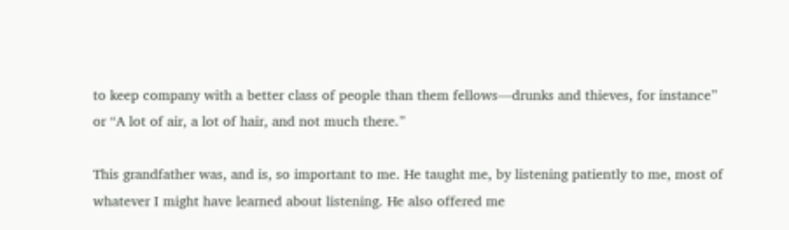to keep company with a better class of people than them fellows—drunks and thieves, for instance” or “A lot of air, a lot of hair, and not much there.”

This grandfather was, and is, so important to me. He taught me, by listening patiently to me, most of whatever I might have learned about listening. He also offered me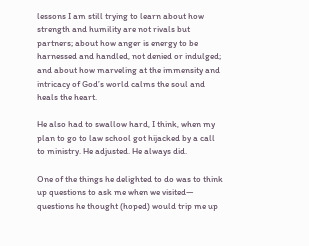lessons I am still trying to learn about how strength and humility are not rivals but partners; about how anger is energy to be harnessed and handled, not denied or indulged; and about how marveling at the immensity and intricacy of God’s world calms the soul and heals the heart.

He also had to swallow hard, I think, when my plan to go to law school got hijacked by a call to ministry. He adjusted. He always did.

One of the things he delighted to do was to think up questions to ask me when we visited—
questions he thought (hoped) would trip me up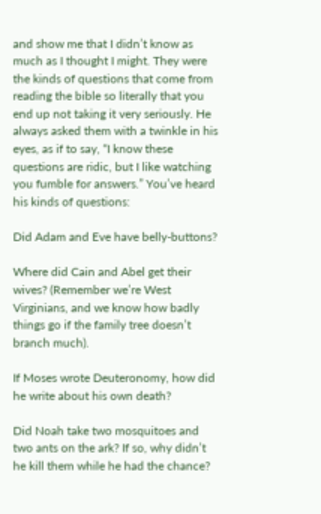and show me that I didn’t know as much as I thought I might. They were the kinds of questions that come from reading the bible so literally that you end up not taking it very seriously. He always asked them with a twinkle in his eyes, as if to say, “I know these questions are ridic, but I like watching you fumble for answers.” You’ve heard his kinds of questions:

Did Adam and Eve have belly-buttons?

Where did Cain and Abel get their wives? (Remember we’re West Virginians, and we know how badly things go if the family tree doesn’t branch much).

If Moses wrote Deuteronomy, how did he write about his own death?

Did Noah take two mosquitoes and two ants on the ark? If so, why didn’t he kill them while he had the chance?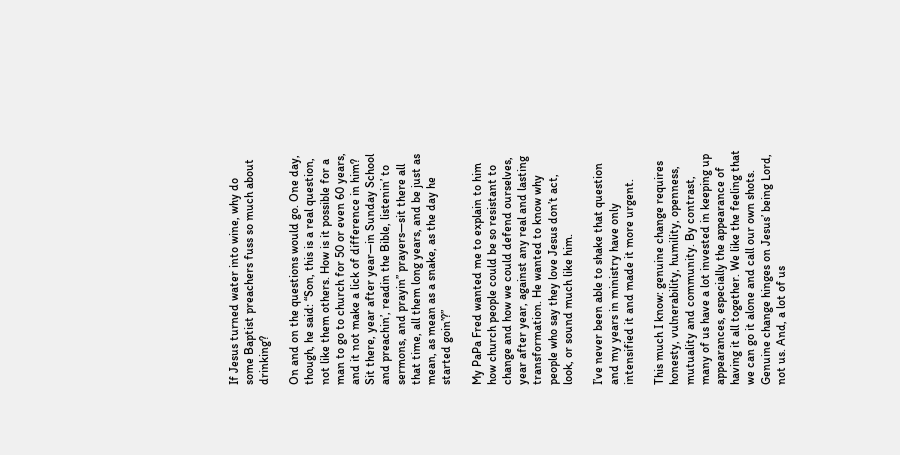If Jesus turned water into wine, why do some Baptist preachers fuss so much about drinking?

On and on the questions would go. One day, though, he said: “Son, this is a real question, not like them others. How is it possible for a man to go to church for 50 or even 60 years, and it not make a lick of difference in him? Sit there, year after year—in Sunday School and preachin’, readin the Bible, listenin’ to sermons, and prayin’’ prayers—sit there all that time, all them long years, and be just as mean, as mean as a snake, as the day he started goin’?”

My PaPa Fred wanted me to explain to him how church people could be so resistant to change and how we could defend ourselves, year after year, against any real and lasting transformation. He wanted to know why people who say they love Jesus don’t act, look, or sound much like him.

I’ve never been able to shake that question and my years in ministry have only intensified it and made it more urgent.

This much I know: genuine change requires honesty, vulnerability, humility, openness, mutuality and community. By contrast, many of us have a lot invested in keeping up appearances, especially the appearance of having it all together. We like the feeling that we can go it alone and call our own shots. Genuine change hinges on Jesus’ being Lord, not us. And, a lot of us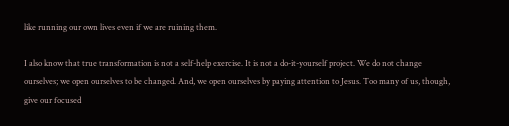like running our own lives even if we are ruining them.

I also know that true transformation is not a self-help exercise. It is not a do-it-yourself project. We do not change ourselves; we open ourselves to be changed. And, we open ourselves by paying attention to Jesus. Too many of us, though, give our focused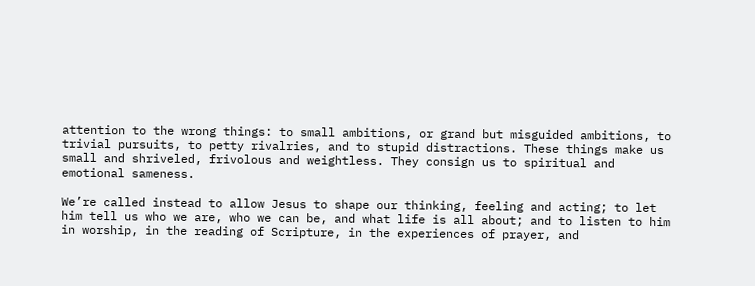attention to the wrong things: to small ambitions, or grand but misguided ambitions, to trivial pursuits, to petty rivalries, and to stupid distractions. These things make us small and shriveled, frivolous and weightless. They consign us to spiritual and emotional sameness.

We’re called instead to allow Jesus to shape our thinking, feeling and acting; to let him tell us who we are, who we can be, and what life is all about; and to listen to him in worship, in the reading of Scripture, in the experiences of prayer, and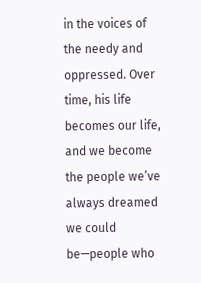in the voices of the needy and oppressed. Over time, his life becomes our life, and we become the people we’ve always dreamed we could be—people who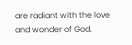are radiant with the love and wonder of God.